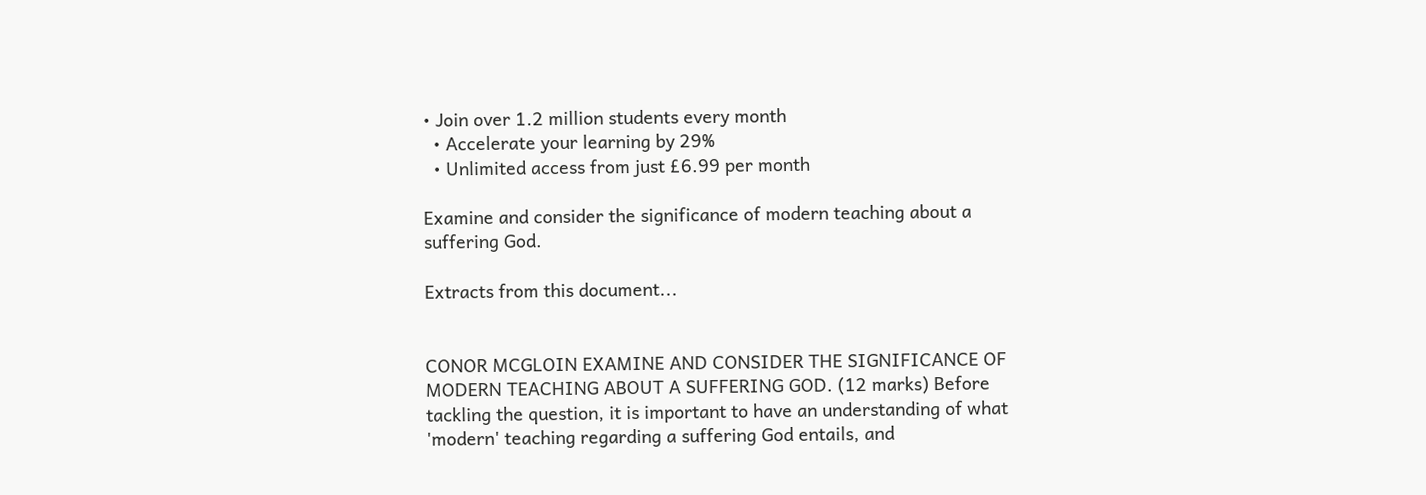• Join over 1.2 million students every month
  • Accelerate your learning by 29%
  • Unlimited access from just £6.99 per month

Examine and consider the significance of modern teaching about a suffering God.

Extracts from this document...


CONOR MCGLOIN EXAMINE AND CONSIDER THE SIGNIFICANCE OF MODERN TEACHING ABOUT A SUFFERING GOD. (12 marks) Before tackling the question, it is important to have an understanding of what 'modern' teaching regarding a suffering God entails, and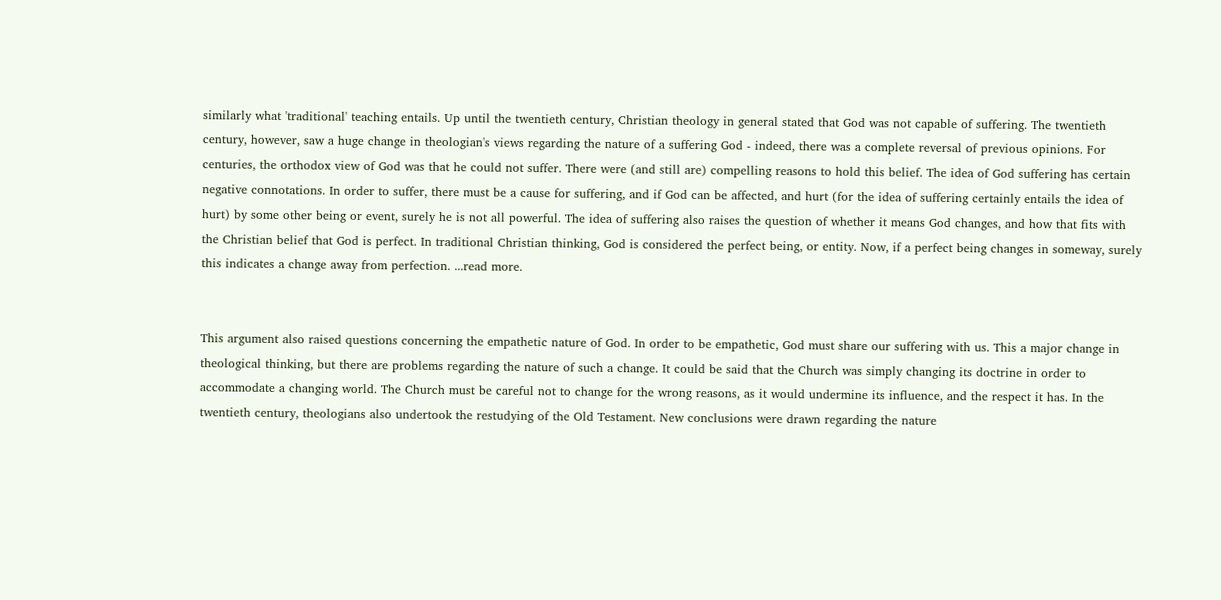similarly what 'traditional' teaching entails. Up until the twentieth century, Christian theology in general stated that God was not capable of suffering. The twentieth century, however, saw a huge change in theologian's views regarding the nature of a suffering God - indeed, there was a complete reversal of previous opinions. For centuries, the orthodox view of God was that he could not suffer. There were (and still are) compelling reasons to hold this belief. The idea of God suffering has certain negative connotations. In order to suffer, there must be a cause for suffering, and if God can be affected, and hurt (for the idea of suffering certainly entails the idea of hurt) by some other being or event, surely he is not all powerful. The idea of suffering also raises the question of whether it means God changes, and how that fits with the Christian belief that God is perfect. In traditional Christian thinking, God is considered the perfect being, or entity. Now, if a perfect being changes in someway, surely this indicates a change away from perfection. ...read more.


This argument also raised questions concerning the empathetic nature of God. In order to be empathetic, God must share our suffering with us. This a major change in theological thinking, but there are problems regarding the nature of such a change. It could be said that the Church was simply changing its doctrine in order to accommodate a changing world. The Church must be careful not to change for the wrong reasons, as it would undermine its influence, and the respect it has. In the twentieth century, theologians also undertook the restudying of the Old Testament. New conclusions were drawn regarding the nature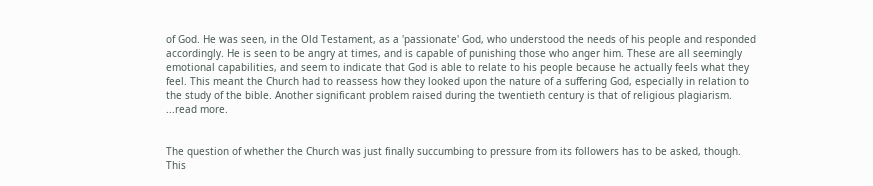of God. He was seen, in the Old Testament, as a 'passionate' God, who understood the needs of his people and responded accordingly. He is seen to be angry at times, and is capable of punishing those who anger him. These are all seemingly emotional capabilities, and seem to indicate that God is able to relate to his people because he actually feels what they feel. This meant the Church had to reassess how they looked upon the nature of a suffering God, especially in relation to the study of the bible. Another significant problem raised during the twentieth century is that of religious plagiarism. ...read more.


The question of whether the Church was just finally succumbing to pressure from its followers has to be asked, though. This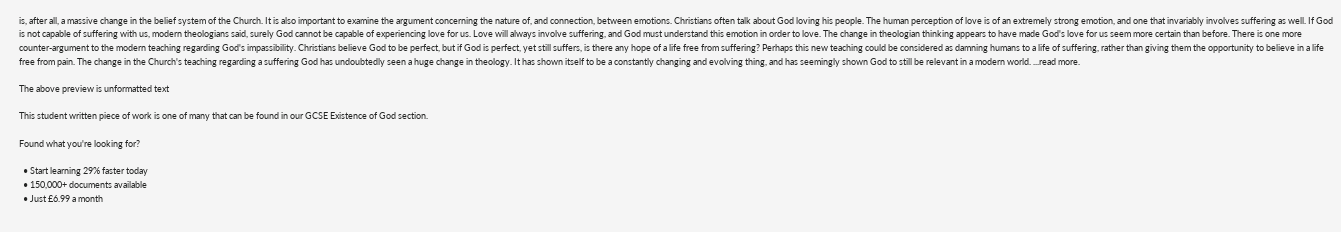is, after all, a massive change in the belief system of the Church. It is also important to examine the argument concerning the nature of, and connection, between emotions. Christians often talk about God loving his people. The human perception of love is of an extremely strong emotion, and one that invariably involves suffering as well. If God is not capable of suffering with us, modern theologians said, surely God cannot be capable of experiencing love for us. Love will always involve suffering, and God must understand this emotion in order to love. The change in theologian thinking appears to have made God's love for us seem more certain than before. There is one more counter-argument to the modern teaching regarding God's impassibility. Christians believe God to be perfect, but if God is perfect, yet still suffers, is there any hope of a life free from suffering? Perhaps this new teaching could be considered as damning humans to a life of suffering, rather than giving them the opportunity to believe in a life free from pain. The change in the Church's teaching regarding a suffering God has undoubtedly seen a huge change in theology. It has shown itself to be a constantly changing and evolving thing, and has seemingly shown God to still be relevant in a modern world. ...read more.

The above preview is unformatted text

This student written piece of work is one of many that can be found in our GCSE Existence of God section.

Found what you're looking for?

  • Start learning 29% faster today
  • 150,000+ documents available
  • Just £6.99 a month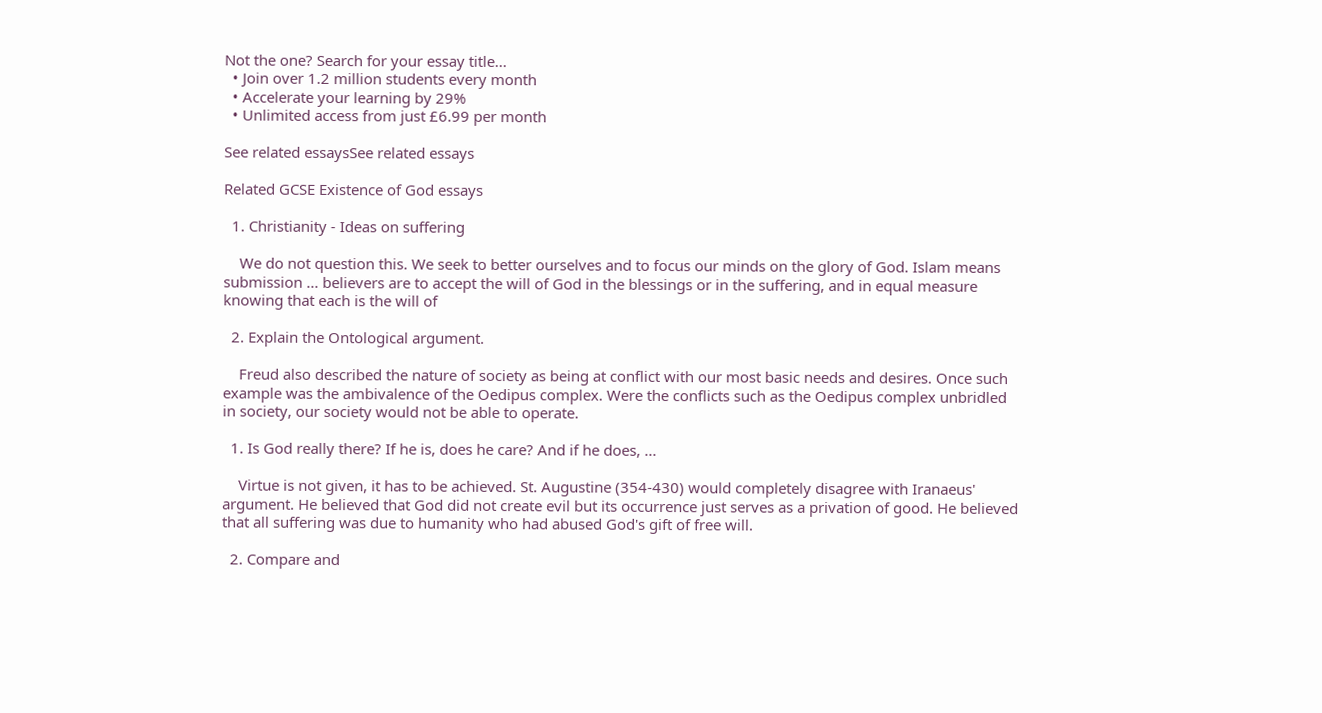Not the one? Search for your essay title...
  • Join over 1.2 million students every month
  • Accelerate your learning by 29%
  • Unlimited access from just £6.99 per month

See related essaysSee related essays

Related GCSE Existence of God essays

  1. Christianity - Ideas on suffering

    We do not question this. We seek to better ourselves and to focus our minds on the glory of God. Islam means submission ... believers are to accept the will of God in the blessings or in the suffering, and in equal measure knowing that each is the will of

  2. Explain the Ontological argument.

    Freud also described the nature of society as being at conflict with our most basic needs and desires. Once such example was the ambivalence of the Oedipus complex. Were the conflicts such as the Oedipus complex unbridled in society, our society would not be able to operate.

  1. Is God really there? If he is, does he care? And if he does, ...

    Virtue is not given, it has to be achieved. St. Augustine (354-430) would completely disagree with Iranaeus' argument. He believed that God did not create evil but its occurrence just serves as a privation of good. He believed that all suffering was due to humanity who had abused God's gift of free will.

  2. Compare and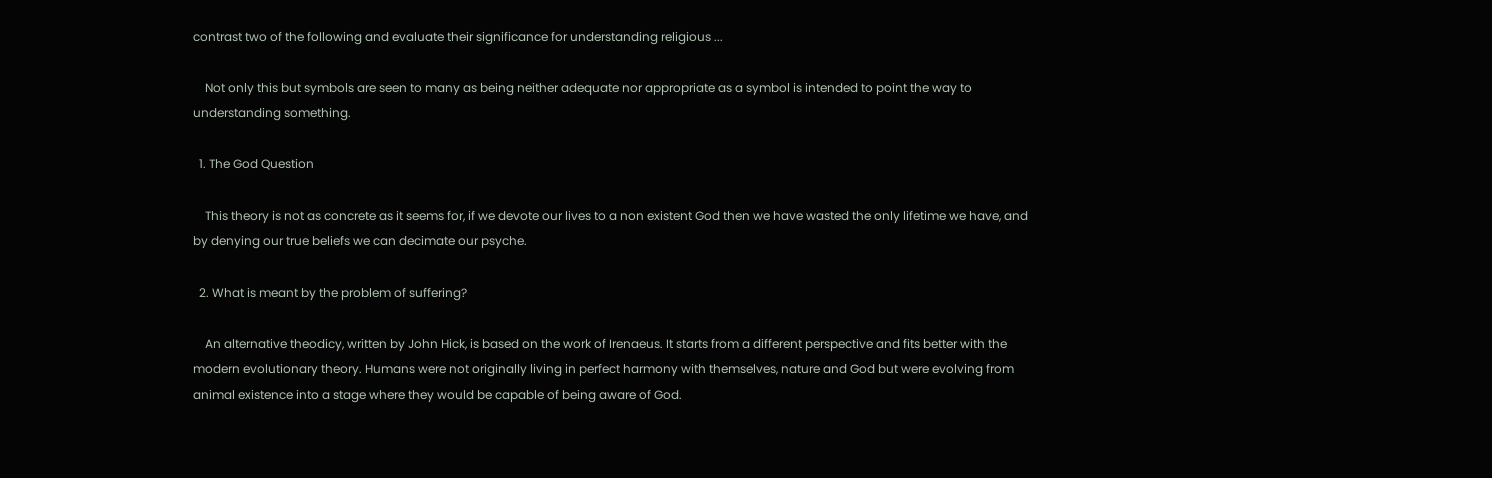contrast two of the following and evaluate their significance for understanding religious ...

    Not only this but symbols are seen to many as being neither adequate nor appropriate as a symbol is intended to point the way to understanding something.

  1. The God Question

    This theory is not as concrete as it seems for, if we devote our lives to a non existent God then we have wasted the only lifetime we have, and by denying our true beliefs we can decimate our psyche.

  2. What is meant by the problem of suffering?

    An alternative theodicy, written by John Hick, is based on the work of Irenaeus. It starts from a different perspective and fits better with the modern evolutionary theory. Humans were not originally living in perfect harmony with themselves, nature and God but were evolving from animal existence into a stage where they would be capable of being aware of God.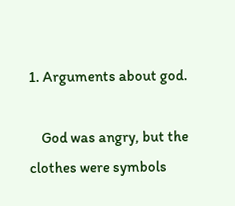1. Arguments about god.

    God was angry, but the clothes were symbols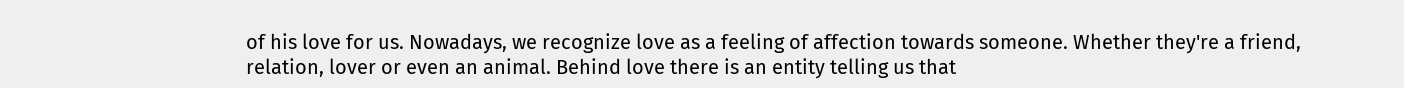of his love for us. Nowadays, we recognize love as a feeling of affection towards someone. Whether they're a friend, relation, lover or even an animal. Behind love there is an entity telling us that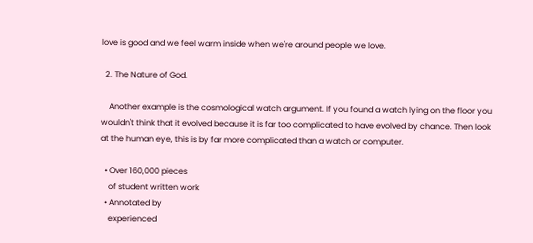love is good and we feel warm inside when we're around people we love.

  2. The Nature of God.

    Another example is the cosmological watch argument. If you found a watch lying on the floor you wouldn't think that it evolved because it is far too complicated to have evolved by chance. Then look at the human eye, this is by far more complicated than a watch or computer.

  • Over 160,000 pieces
    of student written work
  • Annotated by
    experienced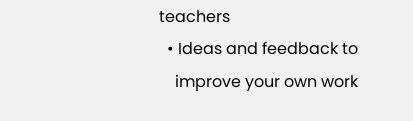teachers
  • Ideas and feedback to
    improve your own work